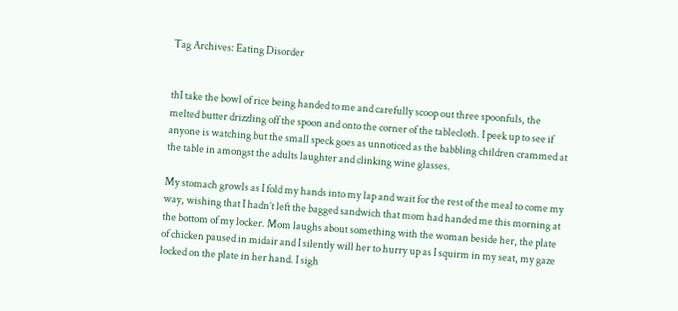Tag Archives: Eating Disorder


thI take the bowl of rice being handed to me and carefully scoop out three spoonfuls, the melted butter drizzling off the spoon and onto the corner of the tablecloth. I peek up to see if anyone is watching but the small speck goes as unnoticed as the babbling children crammed at the table in amongst the adults laughter and clinking wine glasses.

My stomach growls as I fold my hands into my lap and wait for the rest of the meal to come my way, wishing that I hadn’t left the bagged sandwich that mom had handed me this morning at the bottom of my locker. Mom laughs about something with the woman beside her, the plate of chicken paused in midair and I silently will her to hurry up as I squirm in my seat, my gaze locked on the plate in her hand. I sigh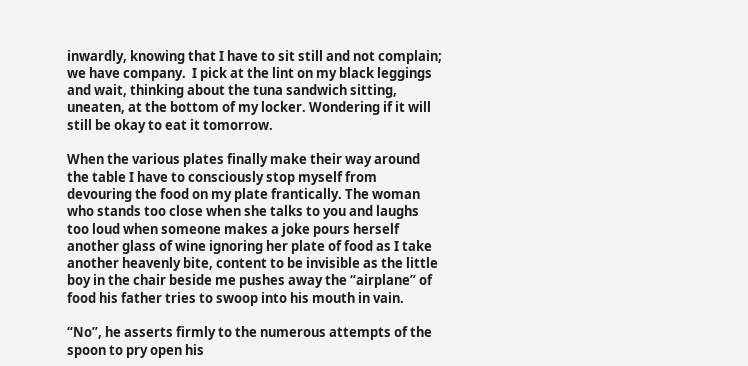inwardly, knowing that I have to sit still and not complain; we have company.  I pick at the lint on my black leggings and wait, thinking about the tuna sandwich sitting, uneaten, at the bottom of my locker. Wondering if it will still be okay to eat it tomorrow.

When the various plates finally make their way around the table I have to consciously stop myself from devouring the food on my plate frantically. The woman who stands too close when she talks to you and laughs too loud when someone makes a joke pours herself another glass of wine ignoring her plate of food as I take another heavenly bite, content to be invisible as the little boy in the chair beside me pushes away the “airplane” of food his father tries to swoop into his mouth in vain.

“No”, he asserts firmly to the numerous attempts of the spoon to pry open his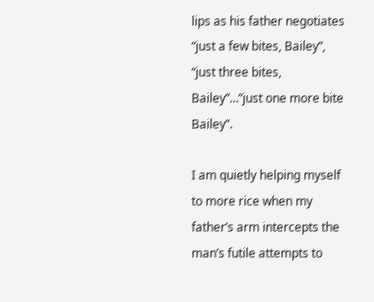lips as his father negotiates “just a few bites, Bailey”, “just three bites, Bailey”…”just one more bite Bailey”.

I am quietly helping myself to more rice when my father’s arm intercepts the man’s futile attempts to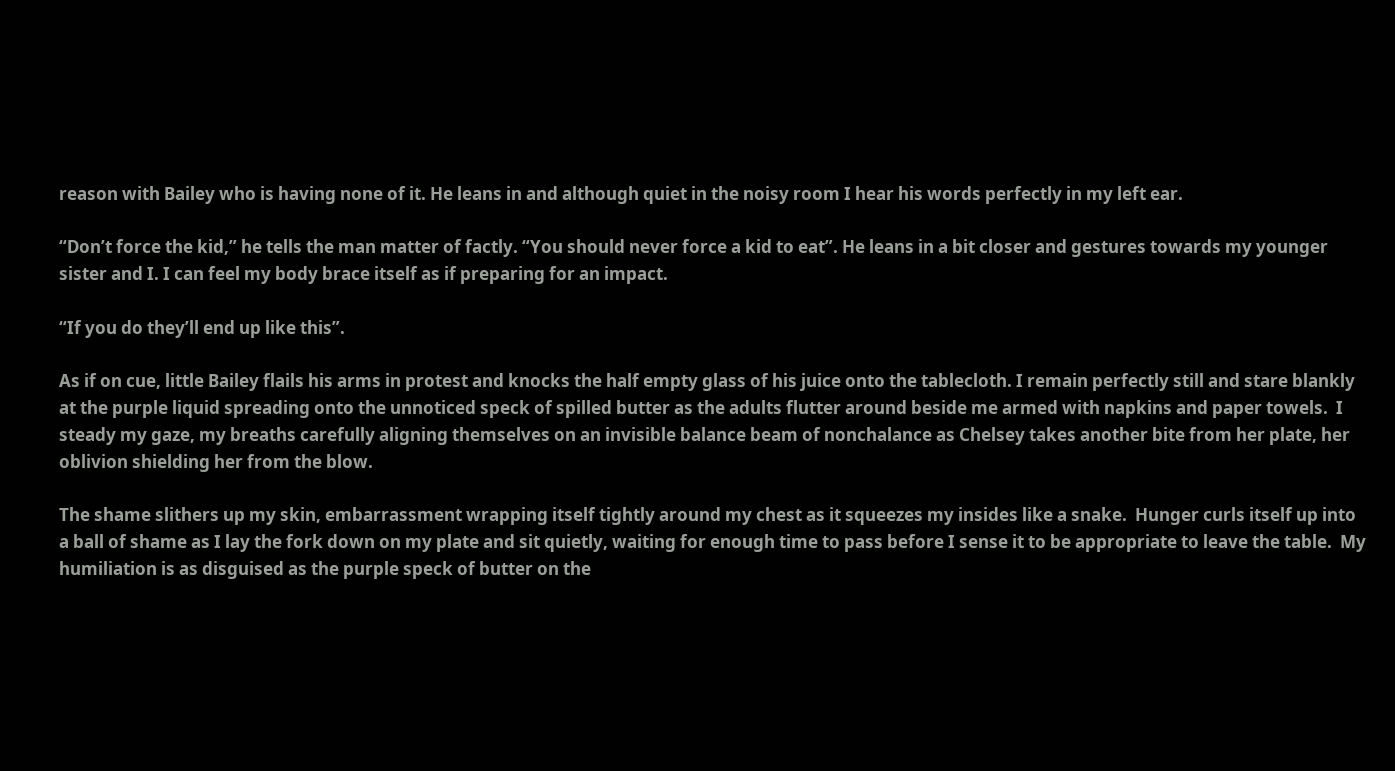reason with Bailey who is having none of it. He leans in and although quiet in the noisy room I hear his words perfectly in my left ear.

“Don’t force the kid,” he tells the man matter of factly. “You should never force a kid to eat”. He leans in a bit closer and gestures towards my younger sister and I. I can feel my body brace itself as if preparing for an impact.

“If you do they’ll end up like this”.

As if on cue, little Bailey flails his arms in protest and knocks the half empty glass of his juice onto the tablecloth. I remain perfectly still and stare blankly at the purple liquid spreading onto the unnoticed speck of spilled butter as the adults flutter around beside me armed with napkins and paper towels.  I steady my gaze, my breaths carefully aligning themselves on an invisible balance beam of nonchalance as Chelsey takes another bite from her plate, her oblivion shielding her from the blow.

The shame slithers up my skin, embarrassment wrapping itself tightly around my chest as it squeezes my insides like a snake.  Hunger curls itself up into a ball of shame as I lay the fork down on my plate and sit quietly, waiting for enough time to pass before I sense it to be appropriate to leave the table.  My humiliation is as disguised as the purple speck of butter on the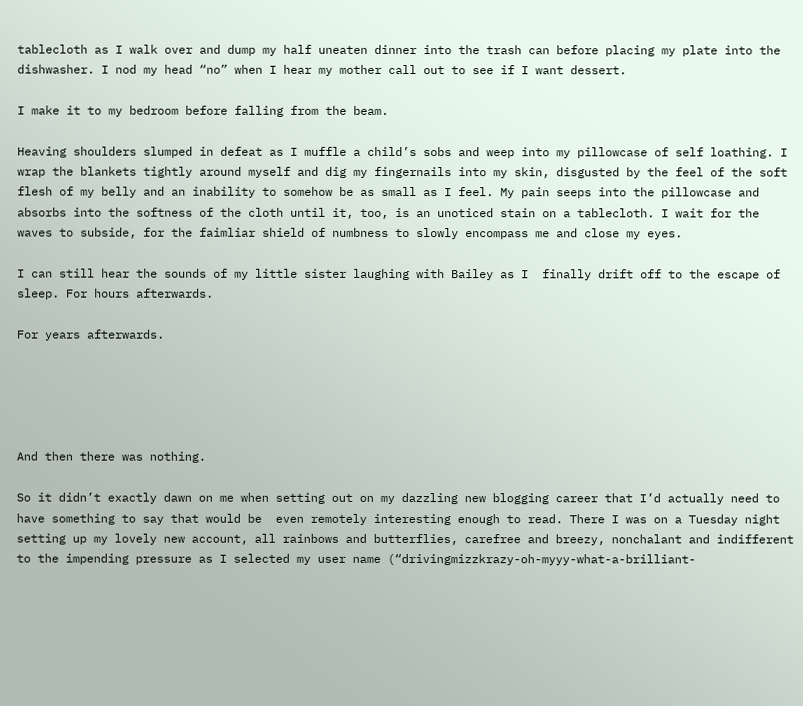tablecloth as I walk over and dump my half uneaten dinner into the trash can before placing my plate into the dishwasher. I nod my head “no” when I hear my mother call out to see if I want dessert.

I make it to my bedroom before falling from the beam.

Heaving shoulders slumped in defeat as I muffle a child’s sobs and weep into my pillowcase of self loathing. I wrap the blankets tightly around myself and dig my fingernails into my skin, disgusted by the feel of the soft flesh of my belly and an inability to somehow be as small as I feel. My pain seeps into the pillowcase and absorbs into the softness of the cloth until it, too, is an unoticed stain on a tablecloth. I wait for the waves to subside, for the faimliar shield of numbness to slowly encompass me and close my eyes.

I can still hear the sounds of my little sister laughing with Bailey as I  finally drift off to the escape of sleep. For hours afterwards.

For years afterwards.





And then there was nothing.

So it didn’t exactly dawn on me when setting out on my dazzling new blogging career that I’d actually need to have something to say that would be  even remotely interesting enough to read. There I was on a Tuesday night setting up my lovely new account, all rainbows and butterflies, carefree and breezy, nonchalant and indifferent to the impending pressure as I selected my user name (“drivingmizzkrazy-oh-myyy-what-a-brilliant-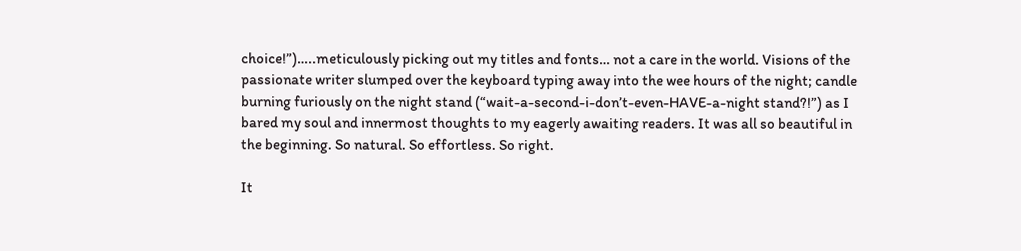choice!”)…..meticulously picking out my titles and fonts… not a care in the world. Visions of the passionate writer slumped over the keyboard typing away into the wee hours of the night; candle burning furiously on the night stand (“wait-a-second-i-don’t-even-HAVE-a-night stand?!”) as I bared my soul and innermost thoughts to my eagerly awaiting readers. It was all so beautiful in the beginning. So natural. So effortless. So right.

It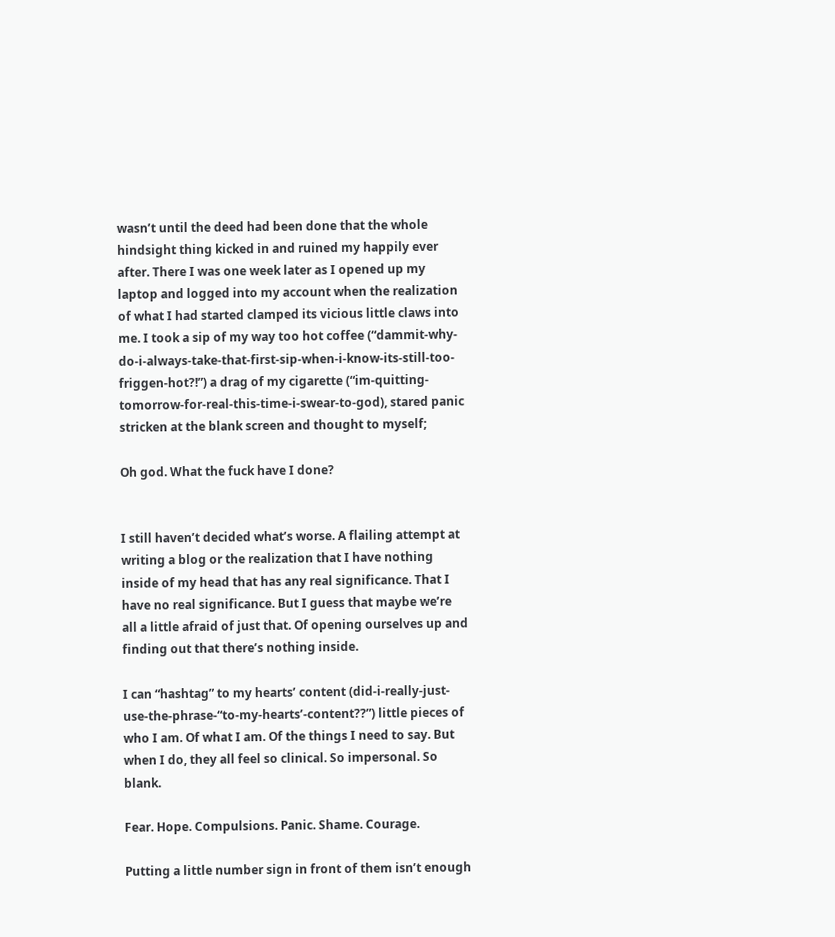wasn’t until the deed had been done that the whole hindsight thing kicked in and ruined my happily ever after. There I was one week later as I opened up my laptop and logged into my account when the realization of what I had started clamped its vicious little claws into me. I took a sip of my way too hot coffee (“dammit-why-do-i-always-take-that-first-sip-when-i-know-its-still-too-friggen-hot?!”) a drag of my cigarette (“im-quitting-tomorrow-for-real-this-time-i-swear-to-god), stared panic stricken at the blank screen and thought to myself;

Oh god. What the fuck have I done?


I still haven’t decided what’s worse. A flailing attempt at writing a blog or the realization that I have nothing inside of my head that has any real significance. That I have no real significance. But I guess that maybe we’re all a little afraid of just that. Of opening ourselves up and finding out that there’s nothing inside.

I can “hashtag” to my hearts’ content (did-i-really-just-use-the-phrase-“to-my-hearts’-content??”) little pieces of who I am. Of what I am. Of the things I need to say. But when I do, they all feel so clinical. So impersonal. So blank.

Fear. Hope. Compulsions. Panic. Shame. Courage.

Putting a little number sign in front of them isn’t enough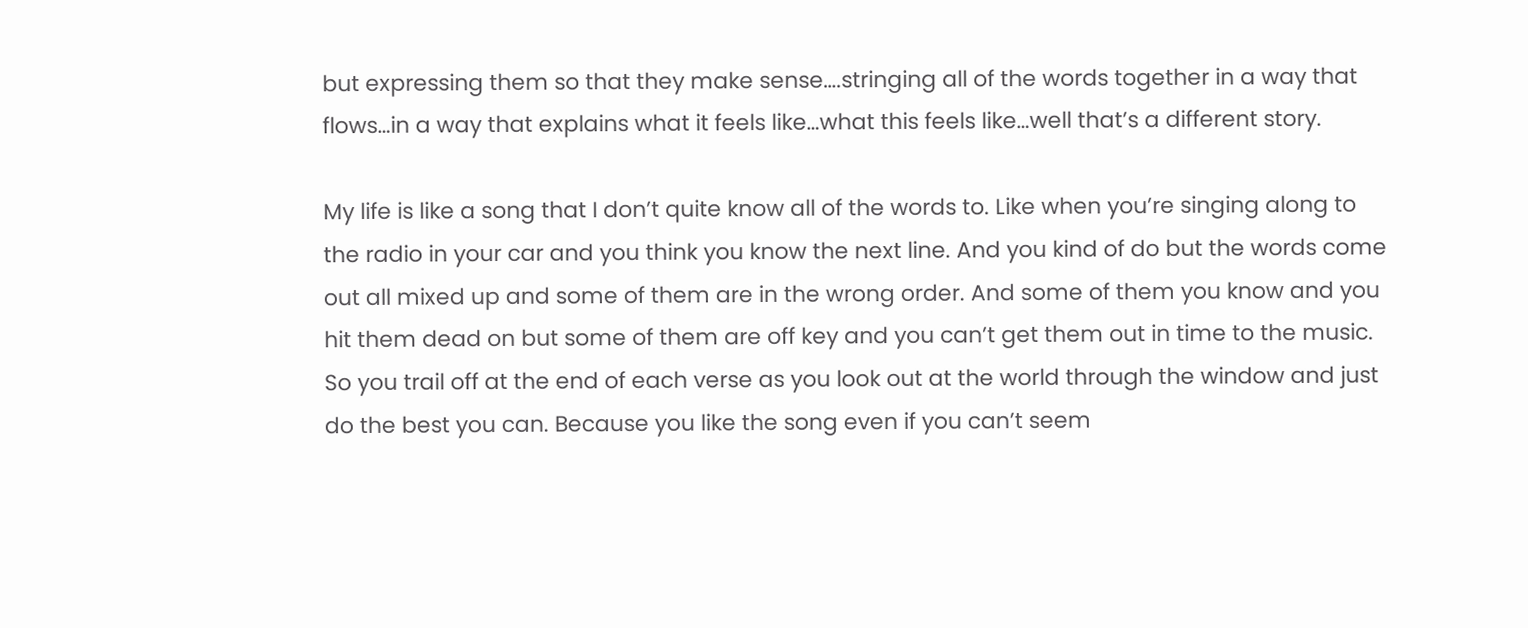but expressing them so that they make sense….stringing all of the words together in a way that flows…in a way that explains what it feels like…what this feels like…well that’s a different story.

My life is like a song that I don’t quite know all of the words to. Like when you’re singing along to the radio in your car and you think you know the next line. And you kind of do but the words come out all mixed up and some of them are in the wrong order. And some of them you know and you hit them dead on but some of them are off key and you can’t get them out in time to the music. So you trail off at the end of each verse as you look out at the world through the window and just do the best you can. Because you like the song even if you can’t seem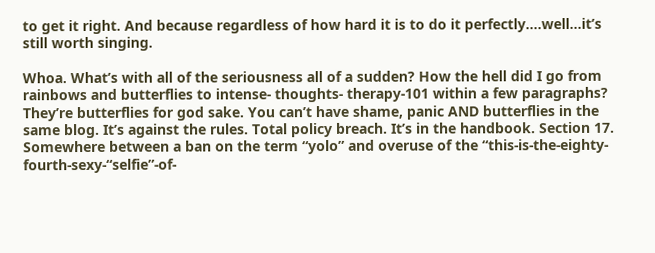to get it right. And because regardless of how hard it is to do it perfectly….well…it’s still worth singing.

Whoa. What’s with all of the seriousness all of a sudden? How the hell did I go from rainbows and butterflies to intense- thoughts- therapy-101 within a few paragraphs? They’re butterflies for god sake. You can’t have shame, panic AND butterflies in the same blog. It’s against the rules. Total policy breach. It’s in the handbook. Section 17. Somewhere between a ban on the term “yolo” and overuse of the “this-is-the-eighty-fourth-sexy-“selfie”-of-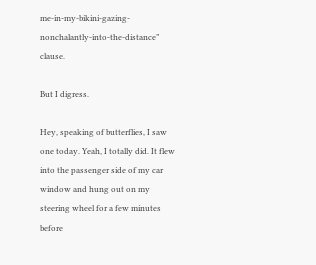me-in-my-bikini-gazing-nonchalantly-into-the-distance” clause.

But I digress.

Hey, speaking of butterflies, I saw one today. Yeah, I totally did. It flew into the passenger side of my car window and hung out on my steering wheel for a few minutes before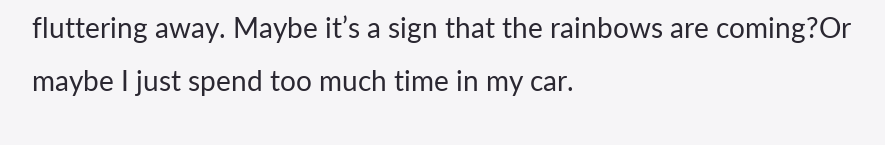fluttering away. Maybe it’s a sign that the rainbows are coming?Or maybe I just spend too much time in my car.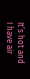It’s hot and I have air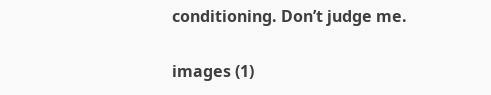conditioning. Don’t judge me.

images (1)